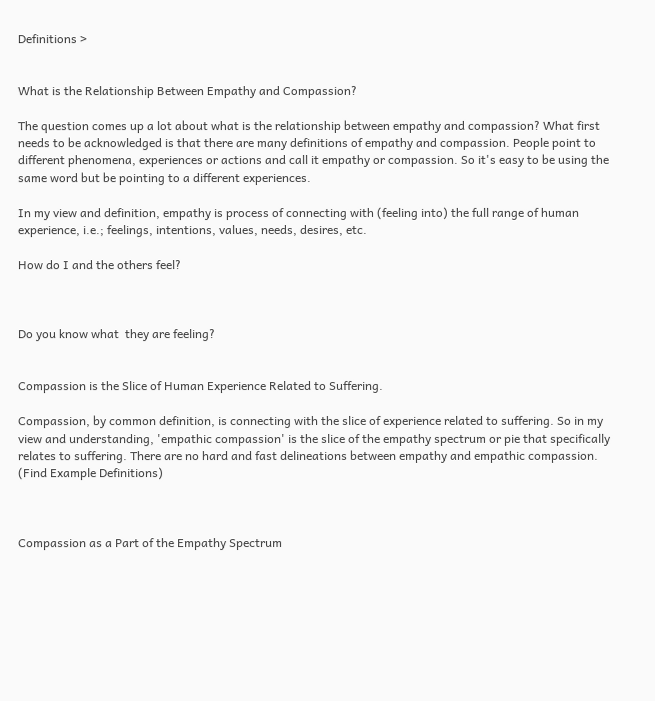Definitions >


What is the Relationship Between Empathy and Compassion?

The question comes up a lot about what is the relationship between empathy and compassion? What first needs to be acknowledged is that there are many definitions of empathy and compassion. People point to different phenomena, experiences or actions and call it empathy or compassion. So it's easy to be using the same word but be pointing to a different experiences.

In my view and definition, empathy is process of connecting with (feeling into) the full range of human experience, i.e.; feelings, intentions, values, needs, desires, etc.

How do I and the others feel?



Do you know what  they are feeling?


Compassion is the Slice of Human Experience Related to Suffering.

Compassion, by common definition, is connecting with the slice of experience related to suffering. So in my view and understanding, 'empathic compassion' is the slice of the empathy spectrum or pie that specifically relates to suffering. There are no hard and fast delineations between empathy and empathic compassion.
(Find Example Definitions)



Compassion as a Part of the Empathy Spectrum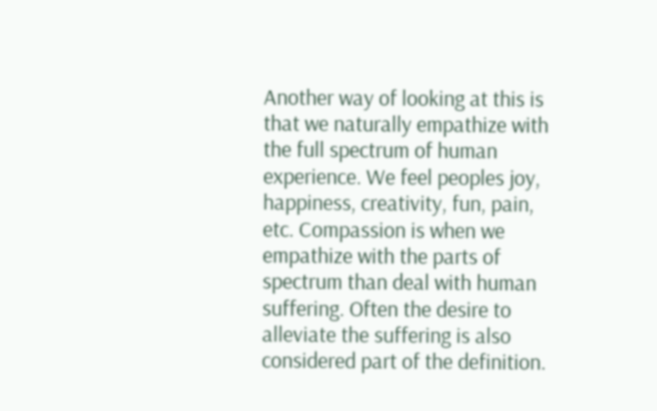Another way of looking at this is that we naturally empathize with the full spectrum of human experience. We feel peoples joy, happiness, creativity, fun, pain, etc. Compassion is when we empathize with the parts of spectrum than deal with human suffering. Often the desire to alleviate the suffering is also considered part of the definition.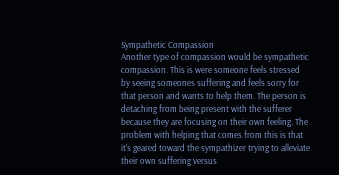Sympathetic Compassion
Another type of compassion would be sympathetic compassion. This is were someone feels stressed by seeing someones suffering and feels sorry for that person and wants to help them. The person is detaching from being present with the sufferer because they are focusing on their own feeling. The problem with helping that comes from this is that it's geared toward the sympathizer trying to alleviate their own suffering versus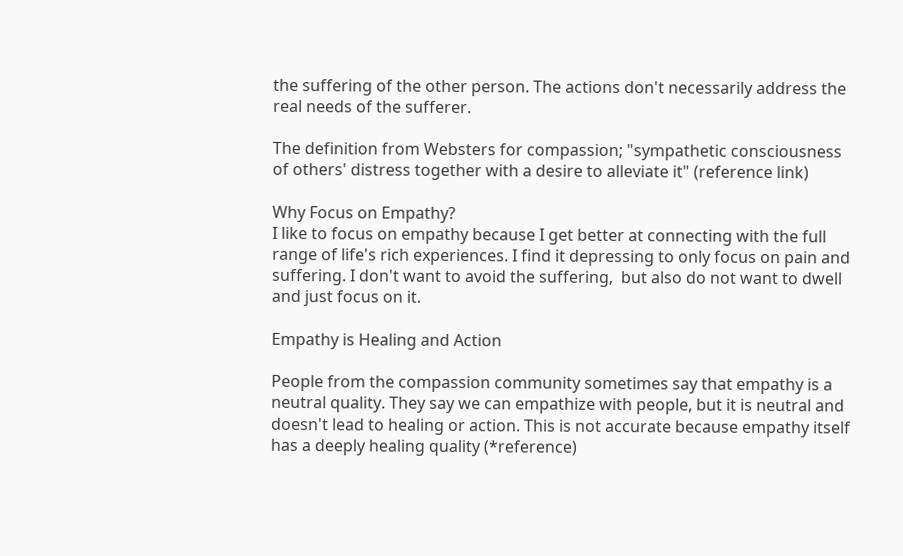the suffering of the other person. The actions don't necessarily address the real needs of the sufferer.

The definition from Websters for compassion; "sympathetic consciousness of others' distress together with a desire to alleviate it" (reference link)

Why Focus on Empathy?
I like to focus on empathy because I get better at connecting with the full range of life's rich experiences. I find it depressing to only focus on pain and suffering. I don't want to avoid the suffering,  but also do not want to dwell and just focus on it.

Empathy is Healing and Action

People from the compassion community sometimes say that empathy is a neutral quality. They say we can empathize with people, but it is neutral and doesn't lead to healing or action. This is not accurate because empathy itself has a deeply healing quality (*reference)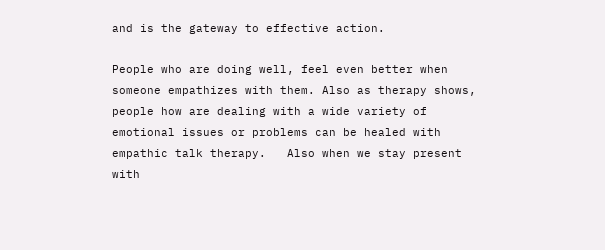and is the gateway to effective action.

People who are doing well, feel even better when someone empathizes with them. Also as therapy shows, people how are dealing with a wide variety of emotional issues or problems can be healed with empathic talk therapy.   Also when we stay present with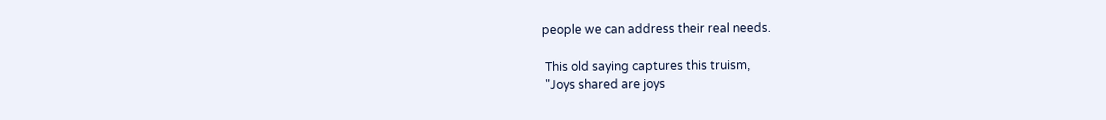people we can address their real needs.

 This old saying captures this truism,
 "Joys shared are joys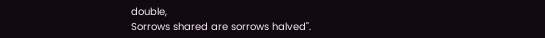double,
Sorrows shared are sorrows halved".